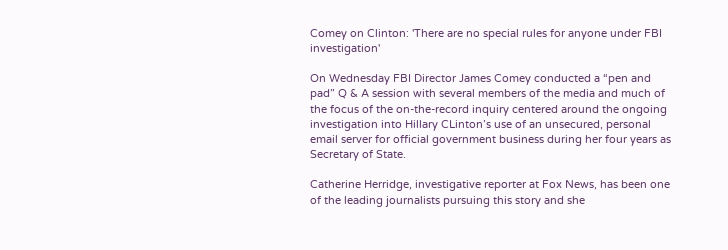Comey on Clinton: 'There are no special rules for anyone under FBI investigation'

On Wednesday FBI Director James Comey conducted a “pen and pad” Q & A session with several members of the media and much of the focus of the on-the-record inquiry centered around the ongoing investigation into Hillary CLinton’s use of an unsecured, personal email server for official government business during her four years as Secretary of State.

Catherine Herridge, investigative reporter at Fox News, has been one of the leading journalists pursuing this story and she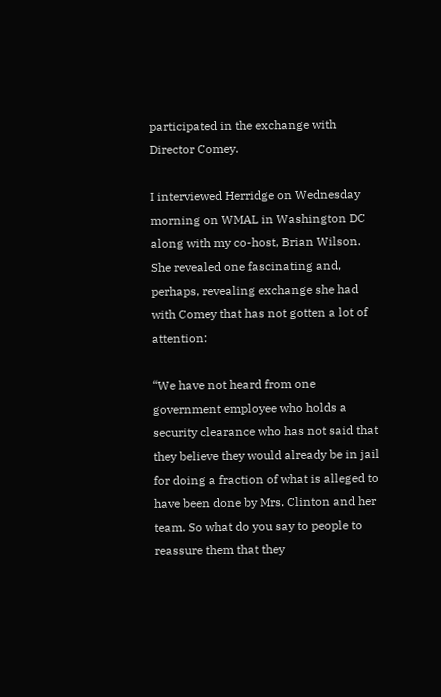participated in the exchange with Director Comey.

I interviewed Herridge on Wednesday morning on WMAL in Washington DC along with my co-host, Brian Wilson. She revealed one fascinating and, perhaps, revealing exchange she had with Comey that has not gotten a lot of attention:

“We have not heard from one government employee who holds a security clearance who has not said that they believe they would already be in jail for doing a fraction of what is alleged to have been done by Mrs. Clinton and her team. So what do you say to people to reassure them that they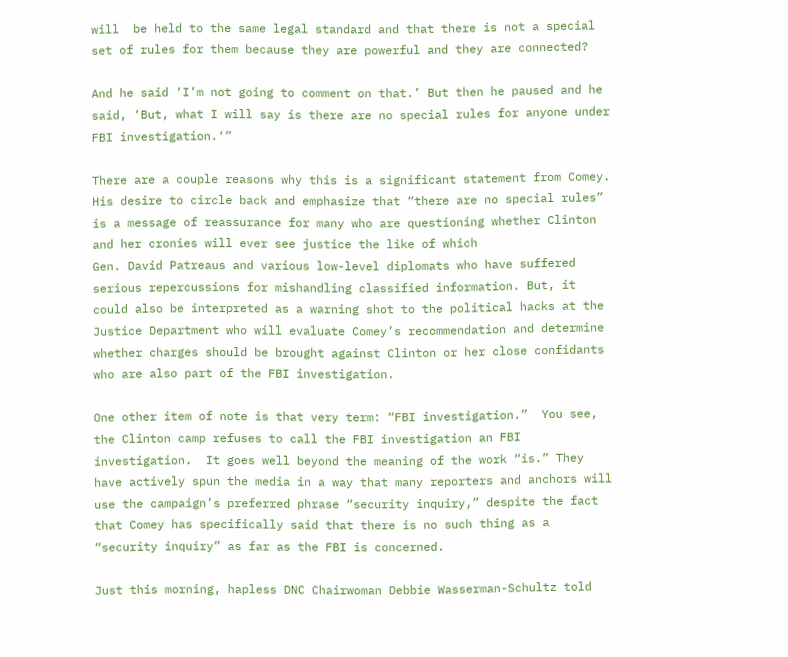will  be held to the same legal standard and that there is not a special set of rules for them because they are powerful and they are connected?

And he said ‘I’m not going to comment on that.’ But then he paused and he said, ‘But, what I will say is there are no special rules for anyone under FBI investigation.‘”

There are a couple reasons why this is a significant statement from Comey. His desire to circle back and emphasize that “there are no special rules” is a message of reassurance for many who are questioning whether Clinton and her cronies will ever see justice the like of which
Gen. David Patreaus and various low-level diplomats who have suffered serious repercussions for mishandling classified information. But, it could also be interpreted as a warning shot to the political hacks at the Justice Department who will evaluate Comey’s recommendation and determine whether charges should be brought against Clinton or her close confidants who are also part of the FBI investigation.

One other item of note is that very term: “FBI investigation.”  You see, the Clinton camp refuses to call the FBI investigation an FBI investigation.  It goes well beyond the meaning of the work “is.” They have actively spun the media in a way that many reporters and anchors will use the campaign’s preferred phrase “security inquiry,” despite the fact that Comey has specifically said that there is no such thing as a “security inquiry” as far as the FBI is concerned.

Just this morning, hapless DNC Chairwoman Debbie Wasserman-Schultz told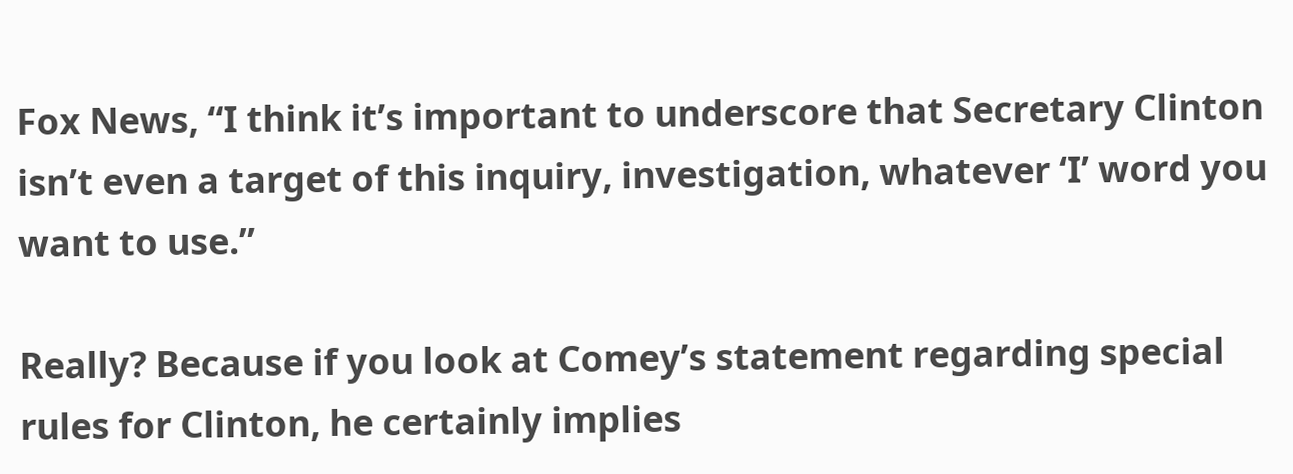Fox News, “I think it’s important to underscore that Secretary Clinton isn’t even a target of this inquiry, investigation, whatever ‘I’ word you want to use.”

Really? Because if you look at Comey’s statement regarding special rules for Clinton, he certainly implies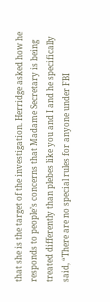that she is the target of the investigation. Herridge asked how he responds to people’s concerns that Madame Secretary is being treated differently than plebes like you and I and he specifically said, “There are no special rules for anyone under FBI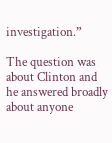investigation.”

The question was about Clinton and he answered broadly about anyone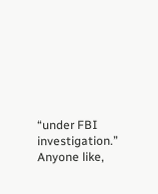“under FBI investigation.” Anyone like,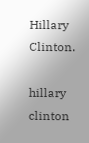Hillary Clinton.

hillary clinton